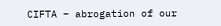CIFTA – abrogation of our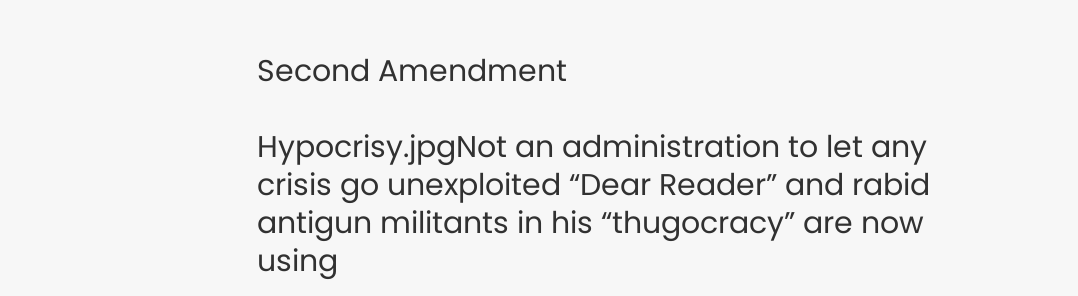Second Amendment

Hypocrisy.jpgNot an administration to let any crisis go unexploited “Dear Reader” and rabid antigun militants in his “thugocracy” are now using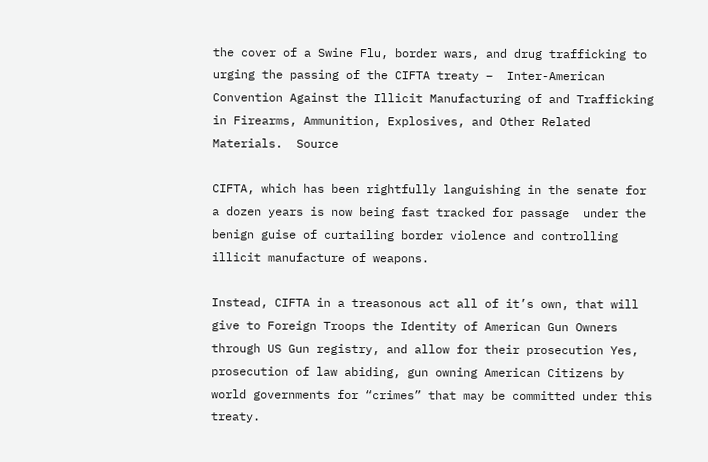the cover of a Swine Flu, border wars, and drug trafficking to  urging the passing of the CIFTA treaty –  Inter-American Convention Against the Illicit Manufacturing of and Trafficking in Firearms, Ammunition, Explosives, and Other Related Materials.  Source

CIFTA, which has been rightfully languishing in the senate for a dozen years is now being fast tracked for passage  under the benign guise of curtailing border violence and controlling illicit manufacture of weapons.

Instead, CIFTA in a treasonous act all of it’s own, that will give to Foreign Troops the Identity of American Gun Owners through US Gun registry, and allow for their prosecution Yes, prosecution of law abiding, gun owning American Citizens by world governments for “crimes” that may be committed under this treaty.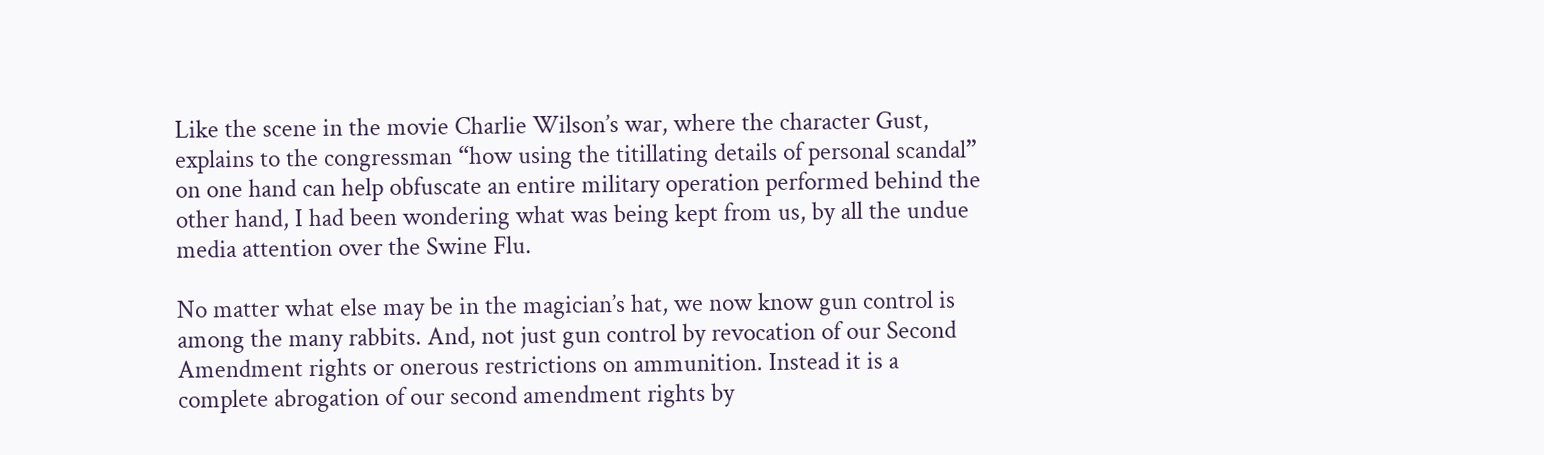Like the scene in the movie Charlie Wilson’s war, where the character Gust, explains to the congressman “how using the titillating details of personal scandal” on one hand can help obfuscate an entire military operation performed behind the other hand, I had been wondering what was being kept from us, by all the undue media attention over the Swine Flu.

No matter what else may be in the magician’s hat, we now know gun control is among the many rabbits. And, not just gun control by revocation of our Second Amendment rights or onerous restrictions on ammunition. Instead it is a complete abrogation of our second amendment rights by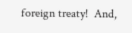foreign treaty!  And,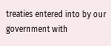treaties entered into by our government with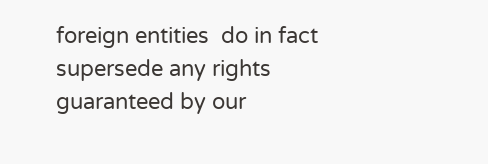foreign entities  do in fact supersede any rights guaranteed by our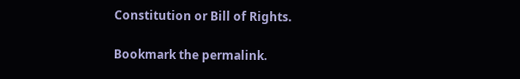Constitution or Bill of Rights.

Bookmark the permalink.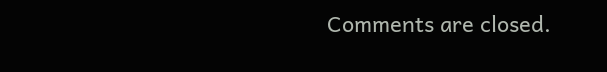Comments are closed.